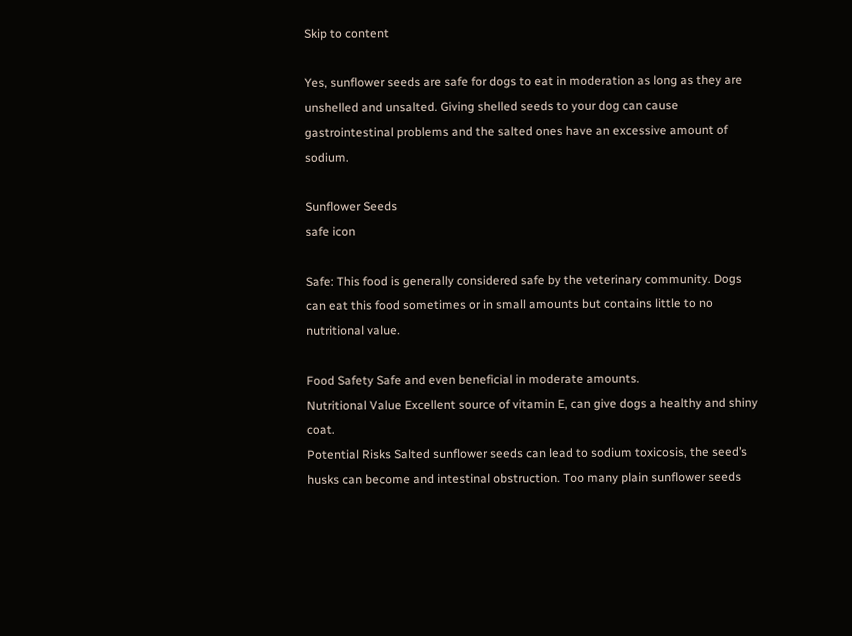Skip to content

Yes, sunflower seeds are safe for dogs to eat in moderation as long as they are unshelled and unsalted. Giving shelled seeds to your dog can cause gastrointestinal problems and the salted ones have an excessive amount of sodium.

Sunflower Seeds
safe icon

Safe: This food is generally considered safe by the veterinary community. Dogs can eat this food sometimes or in small amounts but contains little to no nutritional value.

Food Safety Safe and even beneficial in moderate amounts.
Nutritional Value Excellent source of vitamin E, can give dogs a healthy and shiny coat.
Potential Risks Salted sunflower seeds can lead to sodium toxicosis, the seed’s husks can become and intestinal obstruction. Too many plain sunflower seeds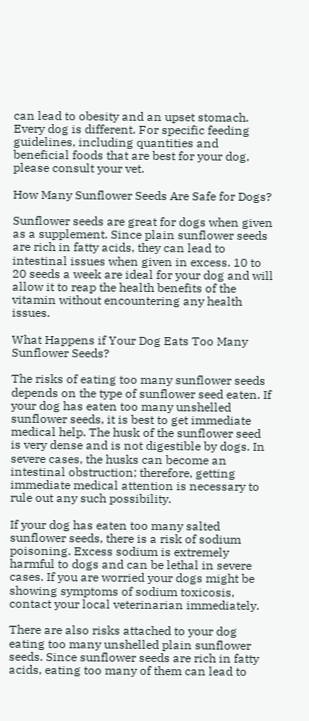can lead to obesity and an upset stomach.
Every dog is different. For specific feeding guidelines, including quantities and beneficial foods that are best for your dog, please consult your vet.

How Many Sunflower Seeds Are Safe for Dogs?

Sunflower seeds are great for dogs when given as a supplement. Since plain sunflower seeds are rich in fatty acids, they can lead to intestinal issues when given in excess. 10 to 20 seeds a week are ideal for your dog and will allow it to reap the health benefits of the vitamin without encountering any health issues.

What Happens if Your Dog Eats Too Many Sunflower Seeds?

The risks of eating too many sunflower seeds depends on the type of sunflower seed eaten. If your dog has eaten too many unshelled sunflower seeds, it is best to get immediate medical help. The husk of the sunflower seed is very dense and is not digestible by dogs. In severe cases, the husks can become an intestinal obstruction; therefore, getting immediate medical attention is necessary to rule out any such possibility.

If your dog has eaten too many salted sunflower seeds, there is a risk of sodium poisoning. Excess sodium is extremely harmful to dogs and can be lethal in severe cases. If you are worried your dogs might be showing symptoms of sodium toxicosis, contact your local veterinarian immediately.

There are also risks attached to your dog eating too many unshelled plain sunflower seeds. Since sunflower seeds are rich in fatty acids, eating too many of them can lead to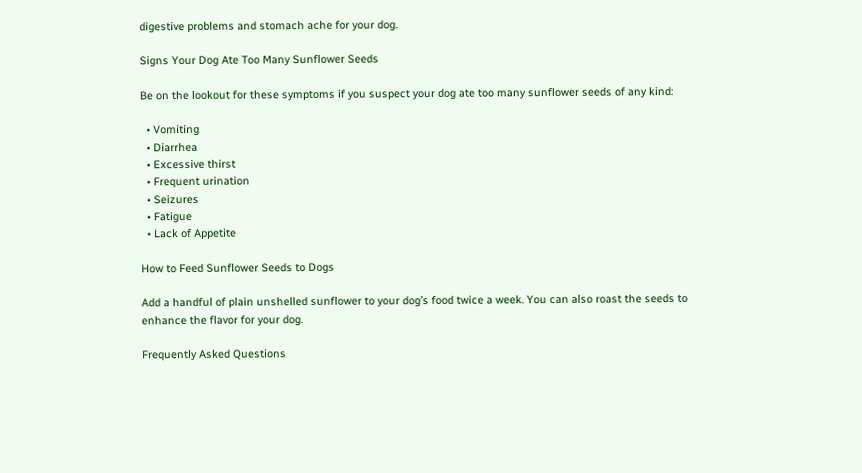digestive problems and stomach ache for your dog.

Signs Your Dog Ate Too Many Sunflower Seeds

Be on the lookout for these symptoms if you suspect your dog ate too many sunflower seeds of any kind:

  • Vomiting
  • Diarrhea
  • Excessive thirst
  • Frequent urination
  • Seizures
  • Fatigue
  • Lack of Appetite

How to Feed Sunflower Seeds to Dogs

Add a handful of plain unshelled sunflower to your dog’s food twice a week. You can also roast the seeds to enhance the flavor for your dog.

Frequently Asked Questions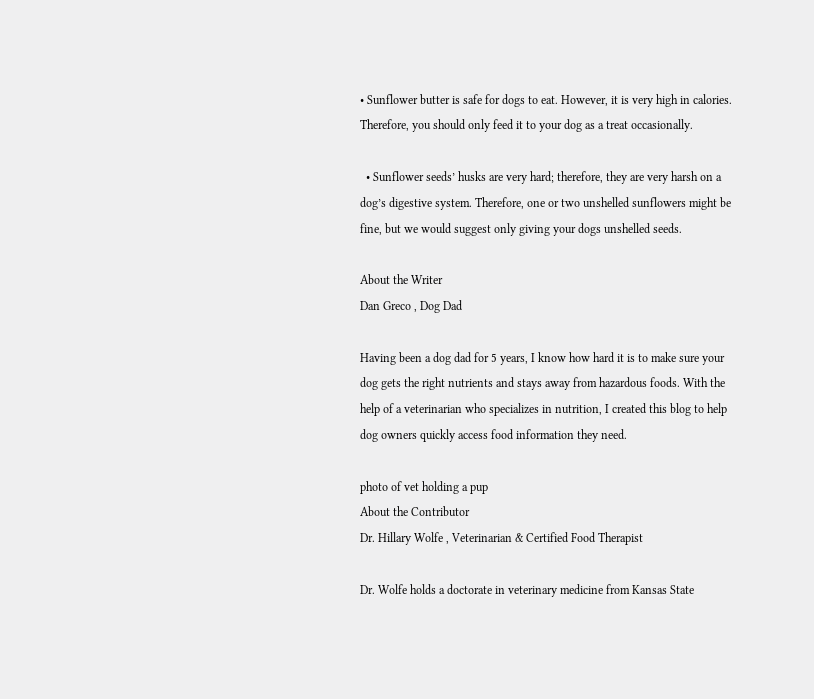• Sunflower butter is safe for dogs to eat. However, it is very high in calories. Therefore, you should only feed it to your dog as a treat occasionally.

  • Sunflower seeds’ husks are very hard; therefore, they are very harsh on a dog’s digestive system. Therefore, one or two unshelled sunflowers might be fine, but we would suggest only giving your dogs unshelled seeds.

About the Writer
Dan Greco , Dog Dad

Having been a dog dad for 5 years, I know how hard it is to make sure your dog gets the right nutrients and stays away from hazardous foods. With the help of a veterinarian who specializes in nutrition, I created this blog to help dog owners quickly access food information they need.

photo of vet holding a pup
About the Contributor
Dr. Hillary Wolfe , Veterinarian & Certified Food Therapist

Dr. Wolfe holds a doctorate in veterinary medicine from Kansas State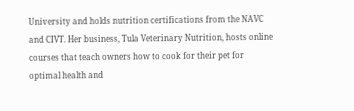University and holds nutrition certifications from the NAVC and CIVT. Her business, Tula Veterinary Nutrition, hosts online courses that teach owners how to cook for their pet for optimal health and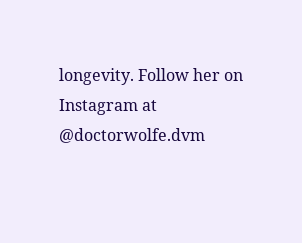longevity. Follow her on Instagram at @doctorwolfe.dvm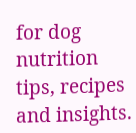for dog nutrition tips, recipes and insights.